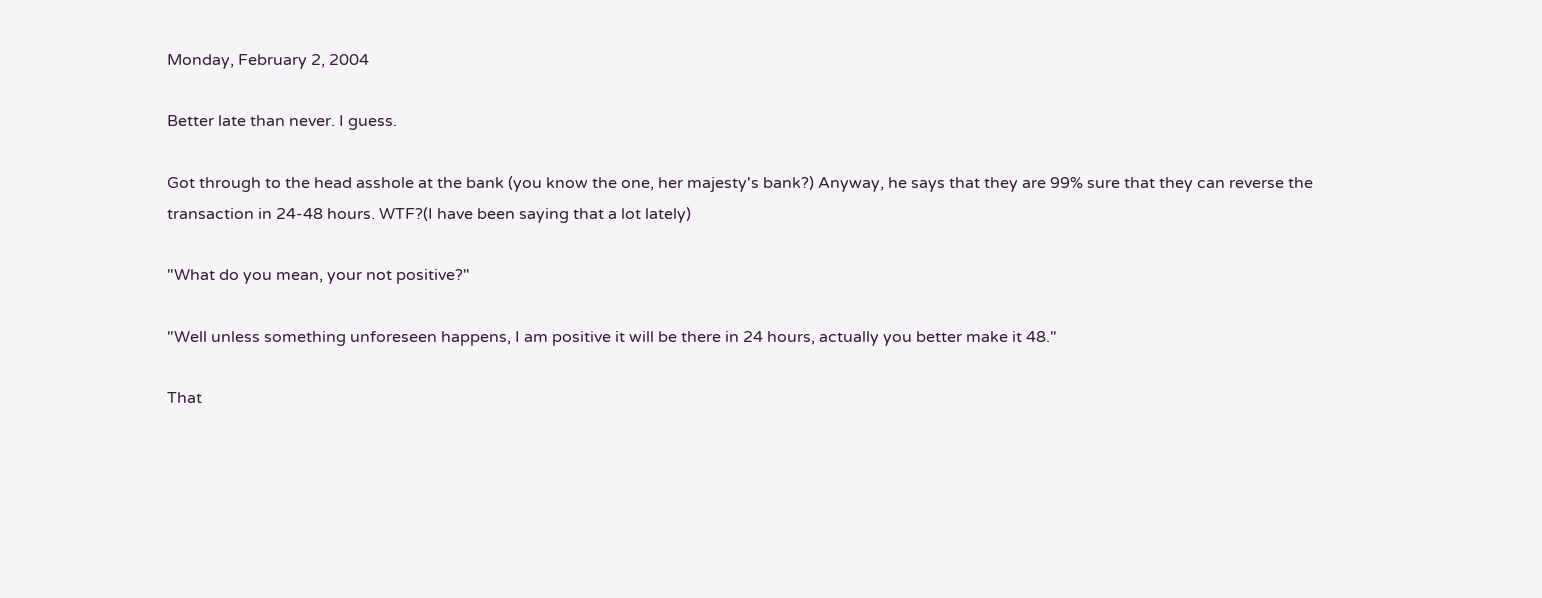Monday, February 2, 2004

Better late than never. I guess.

Got through to the head asshole at the bank (you know the one, her majesty's bank?) Anyway, he says that they are 99% sure that they can reverse the transaction in 24-48 hours. WTF?(I have been saying that a lot lately)

"What do you mean, your not positive?"

"Well unless something unforeseen happens, I am positive it will be there in 24 hours, actually you better make it 48."

That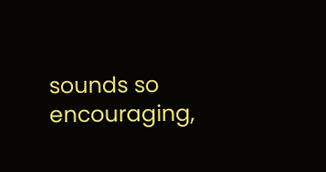sounds so encouraging,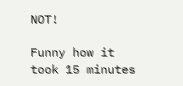NOT!

Funny how it took 15 minutes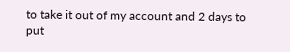to take it out of my account and 2 days to put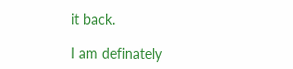it back.

I am definately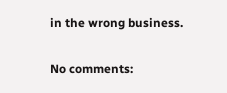in the wrong business.

No comments: